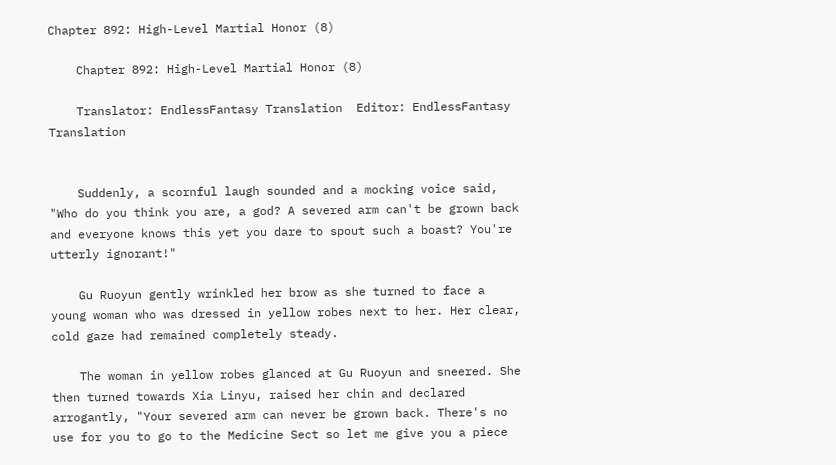Chapter 892: High-Level Martial Honor (8)

    Chapter 892: High-Level Martial Honor (8)

    Translator: EndlessFantasy Translation  Editor: EndlessFantasy Translation


    Suddenly, a scornful laugh sounded and a mocking voice said, "Who do you think you are, a god? A severed arm can't be grown back and everyone knows this yet you dare to spout such a boast? You're utterly ignorant!"

    Gu Ruoyun gently wrinkled her brow as she turned to face a young woman who was dressed in yellow robes next to her. Her clear, cold gaze had remained completely steady.

    The woman in yellow robes glanced at Gu Ruoyun and sneered. She then turned towards Xia Linyu, raised her chin and declared arrogantly, "Your severed arm can never be grown back. There's no use for you to go to the Medicine Sect so let me give you a piece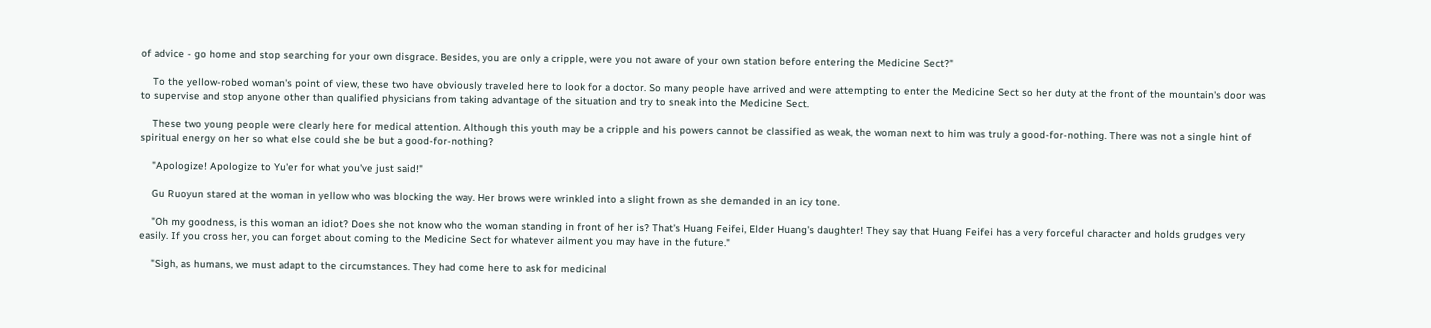of advice - go home and stop searching for your own disgrace. Besides, you are only a cripple, were you not aware of your own station before entering the Medicine Sect?"

    To the yellow-robed woman's point of view, these two have obviously traveled here to look for a doctor. So many people have arrived and were attempting to enter the Medicine Sect so her duty at the front of the mountain's door was to supervise and stop anyone other than qualified physicians from taking advantage of the situation and try to sneak into the Medicine Sect.

    These two young people were clearly here for medical attention. Although this youth may be a cripple and his powers cannot be classified as weak, the woman next to him was truly a good-for-nothing. There was not a single hint of spiritual energy on her so what else could she be but a good-for-nothing?

    "Apologize! Apologize to Yu'er for what you've just said!"

    Gu Ruoyun stared at the woman in yellow who was blocking the way. Her brows were wrinkled into a slight frown as she demanded in an icy tone.

    "Oh my goodness, is this woman an idiot? Does she not know who the woman standing in front of her is? That's Huang Feifei, Elder Huang's daughter! They say that Huang Feifei has a very forceful character and holds grudges very easily. If you cross her, you can forget about coming to the Medicine Sect for whatever ailment you may have in the future."

    "Sigh, as humans, we must adapt to the circumstances. They had come here to ask for medicinal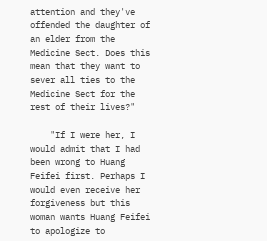attention and they've offended the daughter of an elder from the Medicine Sect. Does this mean that they want to sever all ties to the Medicine Sect for the rest of their lives?"

    "If I were her, I would admit that I had been wrong to Huang Feifei first. Perhaps I would even receive her forgiveness but this woman wants Huang Feifei to apologize to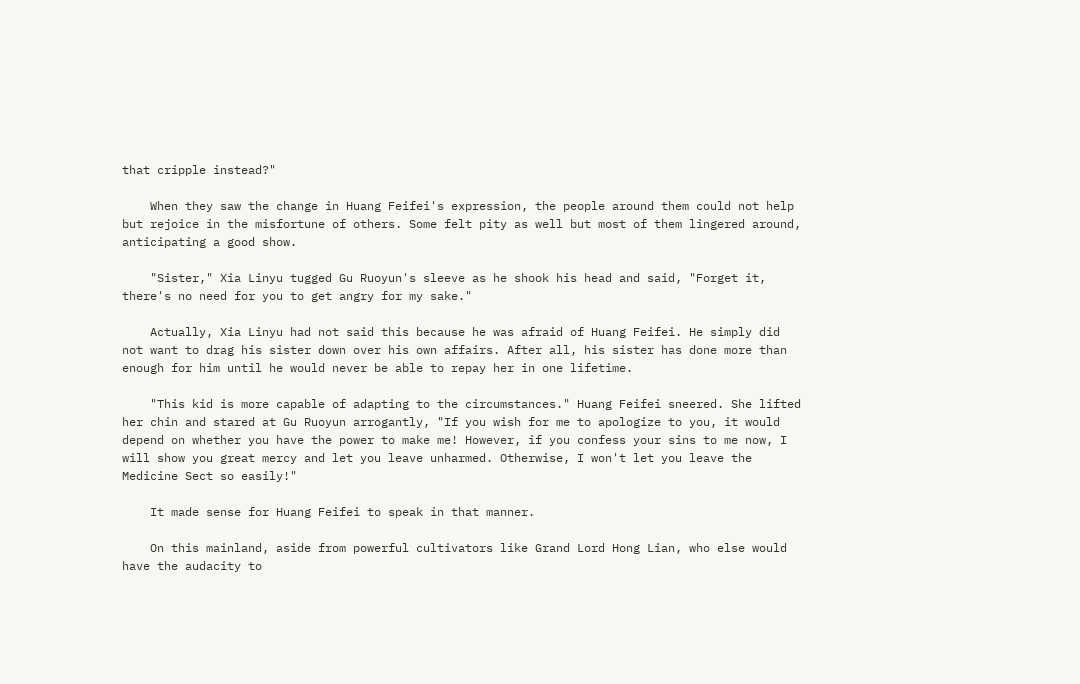that cripple instead?"

    When they saw the change in Huang Feifei's expression, the people around them could not help but rejoice in the misfortune of others. Some felt pity as well but most of them lingered around, anticipating a good show.

    "Sister," Xia Linyu tugged Gu Ruoyun's sleeve as he shook his head and said, "Forget it, there's no need for you to get angry for my sake."

    Actually, Xia Linyu had not said this because he was afraid of Huang Feifei. He simply did not want to drag his sister down over his own affairs. After all, his sister has done more than enough for him until he would never be able to repay her in one lifetime.

    "This kid is more capable of adapting to the circumstances." Huang Feifei sneered. She lifted her chin and stared at Gu Ruoyun arrogantly, "If you wish for me to apologize to you, it would depend on whether you have the power to make me! However, if you confess your sins to me now, I will show you great mercy and let you leave unharmed. Otherwise, I won't let you leave the Medicine Sect so easily!"

    It made sense for Huang Feifei to speak in that manner.

    On this mainland, aside from powerful cultivators like Grand Lord Hong Lian, who else would have the audacity to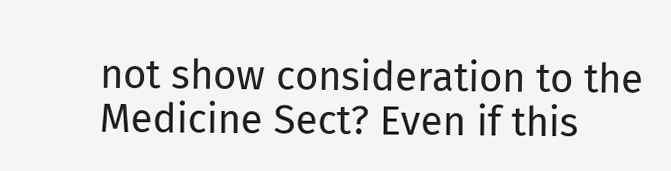not show consideration to the Medicine Sect? Even if this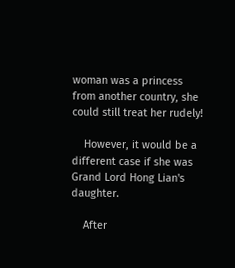woman was a princess from another country, she could still treat her rudely!

    However, it would be a different case if she was Grand Lord Hong Lian's daughter.

    After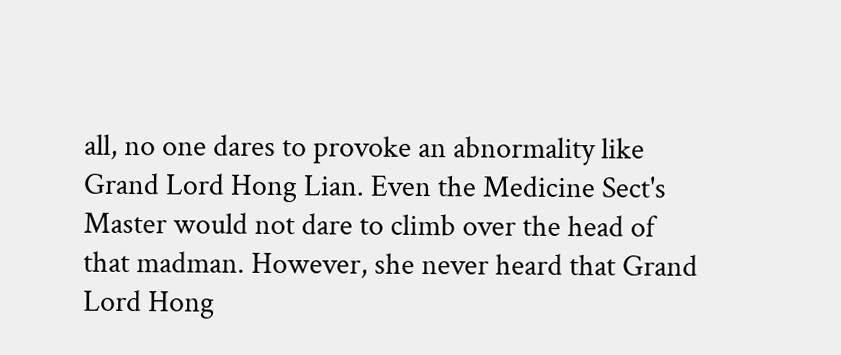all, no one dares to provoke an abnormality like Grand Lord Hong Lian. Even the Medicine Sect's Master would not dare to climb over the head of that madman. However, she never heard that Grand Lord Hong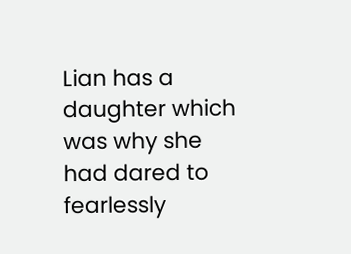Lian has a daughter which was why she had dared to fearlessly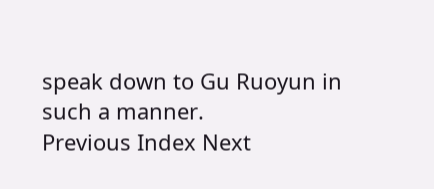speak down to Gu Ruoyun in such a manner.
Previous Index Next